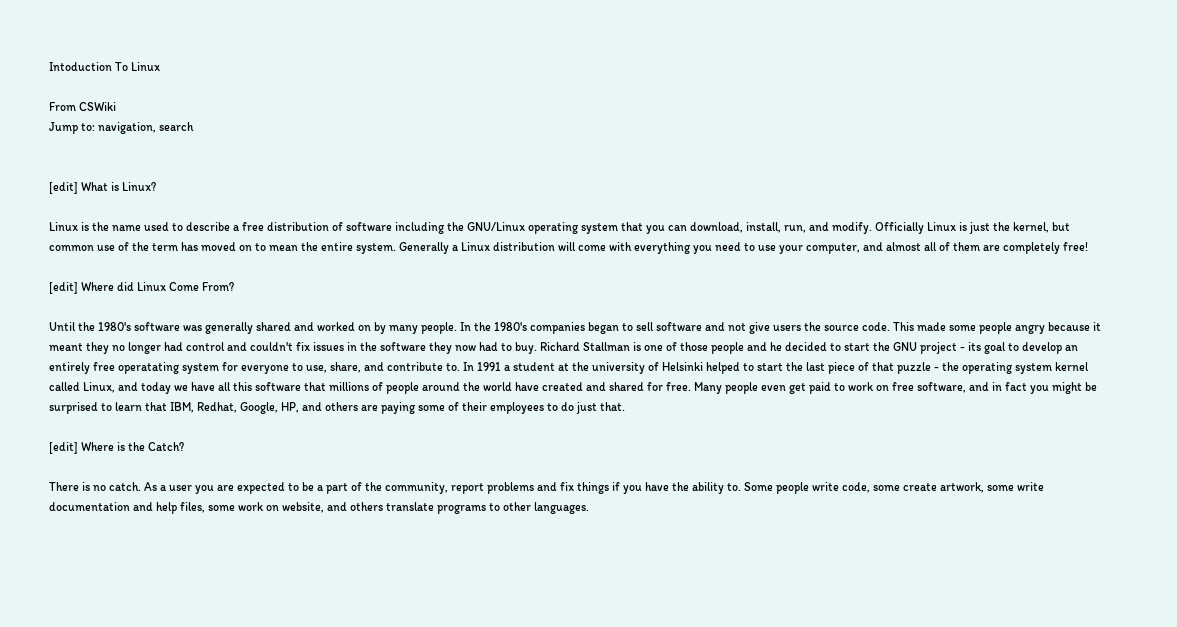Intoduction To Linux

From CSWiki
Jump to: navigation, search


[edit] What is Linux?

Linux is the name used to describe a free distribution of software including the GNU/Linux operating system that you can download, install, run, and modify. Officially Linux is just the kernel, but common use of the term has moved on to mean the entire system. Generally a Linux distribution will come with everything you need to use your computer, and almost all of them are completely free!

[edit] Where did Linux Come From?

Until the 1980's software was generally shared and worked on by many people. In the 1980's companies began to sell software and not give users the source code. This made some people angry because it meant they no longer had control and couldn't fix issues in the software they now had to buy. Richard Stallman is one of those people and he decided to start the GNU project - its goal to develop an entirely free operatating system for everyone to use, share, and contribute to. In 1991 a student at the university of Helsinki helped to start the last piece of that puzzle - the operating system kernel called Linux, and today we have all this software that millions of people around the world have created and shared for free. Many people even get paid to work on free software, and in fact you might be surprised to learn that IBM, Redhat, Google, HP, and others are paying some of their employees to do just that.

[edit] Where is the Catch?

There is no catch. As a user you are expected to be a part of the community, report problems and fix things if you have the ability to. Some people write code, some create artwork, some write documentation and help files, some work on website, and others translate programs to other languages.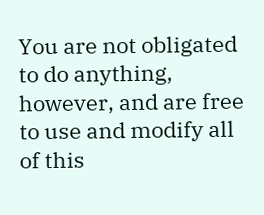You are not obligated to do anything, however, and are free to use and modify all of this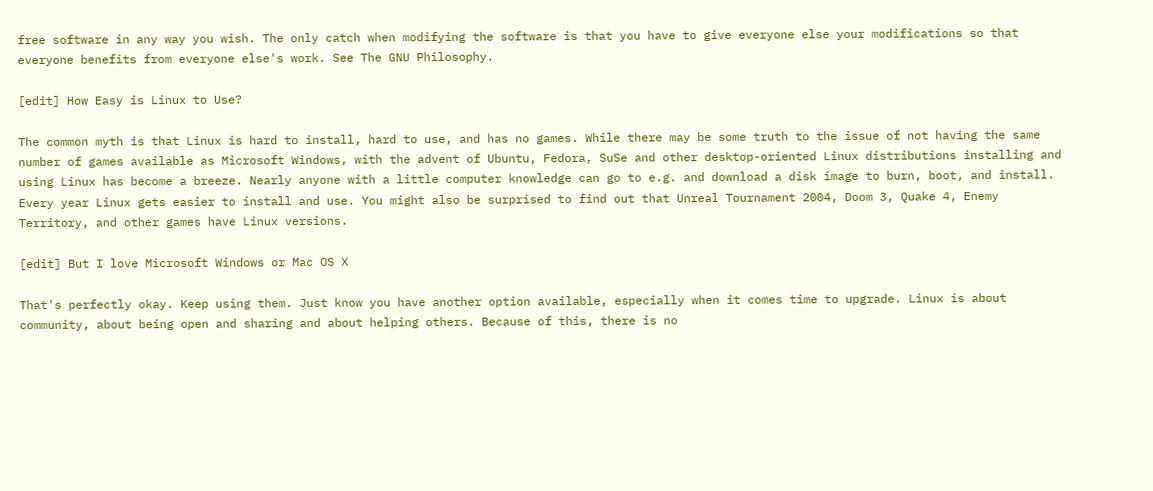free software in any way you wish. The only catch when modifying the software is that you have to give everyone else your modifications so that everyone benefits from everyone else's work. See The GNU Philosophy.

[edit] How Easy is Linux to Use?

The common myth is that Linux is hard to install, hard to use, and has no games. While there may be some truth to the issue of not having the same number of games available as Microsoft Windows, with the advent of Ubuntu, Fedora, SuSe and other desktop-oriented Linux distributions installing and using Linux has become a breeze. Nearly anyone with a little computer knowledge can go to e.g. and download a disk image to burn, boot, and install. Every year Linux gets easier to install and use. You might also be surprised to find out that Unreal Tournament 2004, Doom 3, Quake 4, Enemy Territory, and other games have Linux versions.

[edit] But I love Microsoft Windows or Mac OS X

That's perfectly okay. Keep using them. Just know you have another option available, especially when it comes time to upgrade. Linux is about community, about being open and sharing and about helping others. Because of this, there is no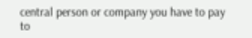central person or company you have to pay to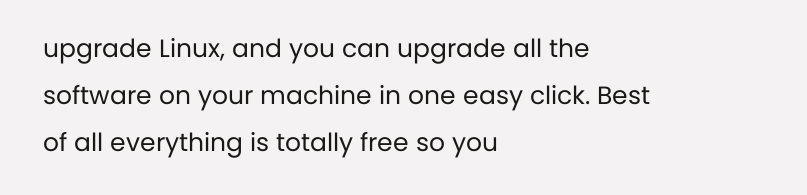upgrade Linux, and you can upgrade all the software on your machine in one easy click. Best of all everything is totally free so you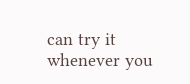can try it whenever you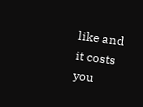like and it costs you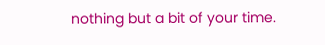nothing but a bit of your time.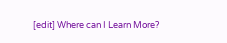[edit] Where can I Learn More?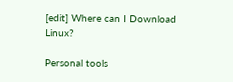[edit] Where can I Download Linux?

Personal tools